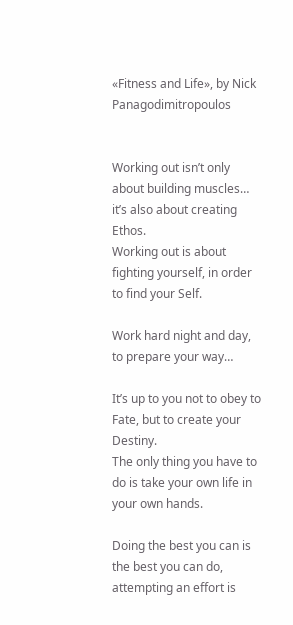«Fitness and Life», by Nick Panagodimitropoulos


Working out isn’t only about building muscles…
it’s also about creating Ethos.
Working out is about fighting yourself, in order to find your Self.

Work hard night and day,
to prepare your way…

It’s up to you not to obey to Fate, but to create your Destiny.
The only thing you have to do is take your own life in your own hands.

Doing the best you can is the best you can do,
attempting an effort is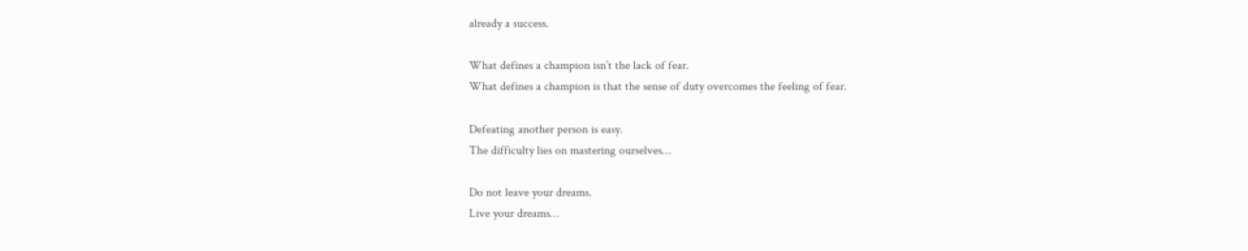already a success.

What defines a champion isn’t the lack of fear.
What defines a champion is that the sense of duty overcomes the feeling of fear.

Defeating another person is easy.
The difficulty lies on mastering ourselves…

Do not leave your dreams.
Live your dreams…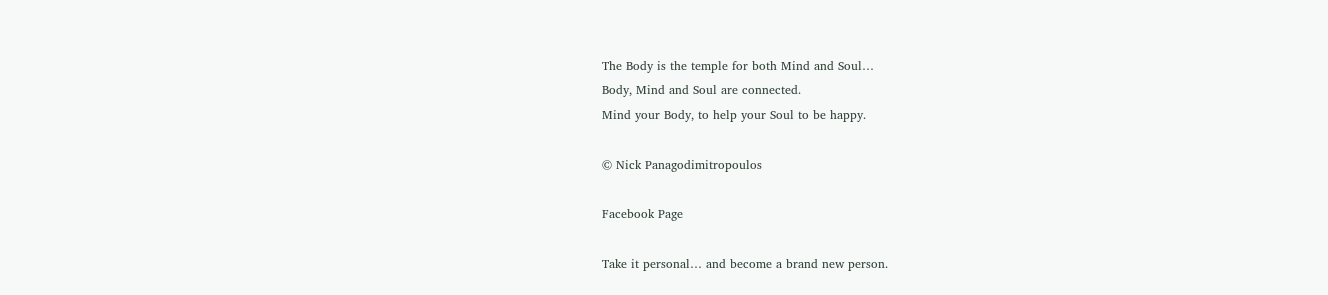The Body is the temple for both Mind and Soul…
Body, Mind and Soul are connected.
Mind your Body, to help your Soul to be happy.

© Nick Panagodimitropoulos

Facebook Page

Take it personal… and become a brand new person.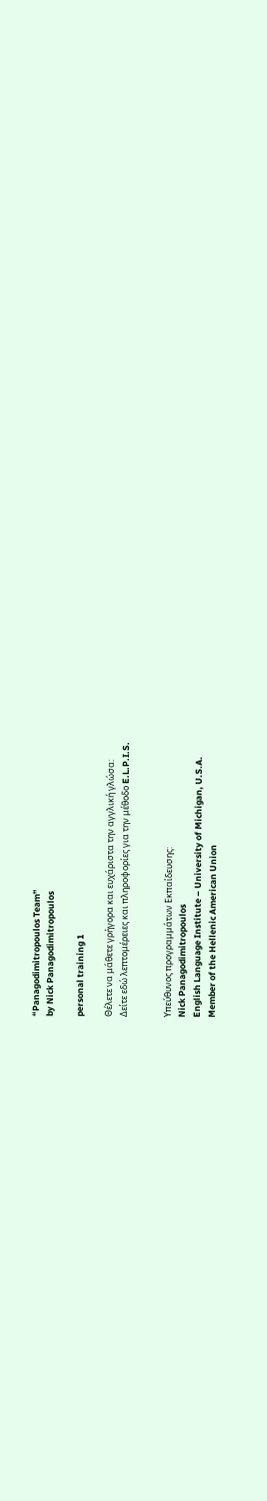“Panagodimitropoulos Team”
by Nick Panagodimitropoulos

personal training 1

Θέλετε να μάθετε γρήγορα και ευχάριστα την αγγλική γλώσα:
Δείτε εδώ λεπτομέρειες και πληροφορίες για την μέθοδο E.L.P.I.S.


Υπεύθυνος προγραμμάτων Εκπαίδευσης:
Nick Panagodimitropoulos
English Language Institute – University of Michigan, U.S.A.
Member of the Hellenic American Union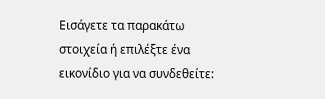Εισάγετε τα παρακάτω στοιχεία ή επιλέξτε ένα εικονίδιο για να συνδεθείτε: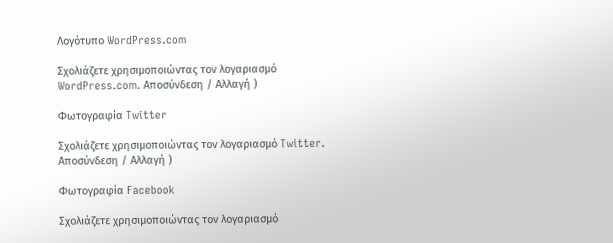Λογότυπο WordPress.com

Σχολιάζετε χρησιμοποιώντας τον λογαριασμό WordPress.com. Αποσύνδεση / Αλλαγή )

Φωτογραφία Twitter

Σχολιάζετε χρησιμοποιώντας τον λογαριασμό Twitter. Αποσύνδεση / Αλλαγή )

Φωτογραφία Facebook

Σχολιάζετε χρησιμοποιώντας τον λογαριασμό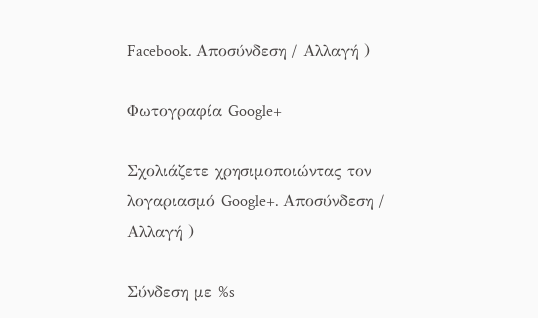Facebook. Αποσύνδεση / Αλλαγή )

Φωτογραφία Google+

Σχολιάζετε χρησιμοποιώντας τον λογαριασμό Google+. Αποσύνδεση / Αλλαγή )

Σύνδεση με %s